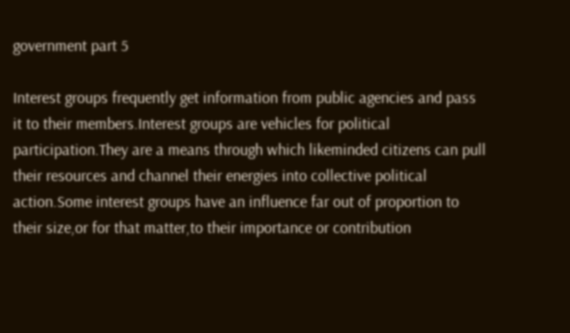government part 5

Interest groups frequently get information from public agencies and pass it to their members.Interest groups are vehicles for political participation.They are a means through which likeminded citizens can pull their resources and channel their energies into collective political action.Some interest groups have an influence far out of proportion to their size,or for that matter,to their importance or contribution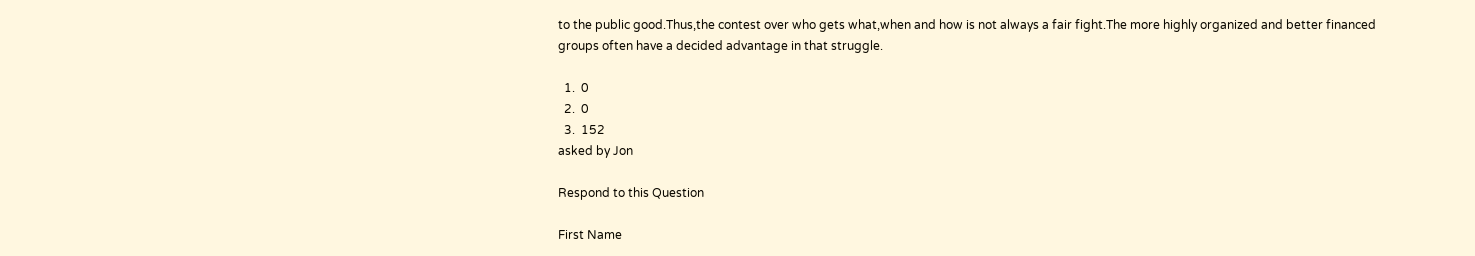to the public good.Thus,the contest over who gets what,when and how is not always a fair fight.The more highly organized and better financed groups often have a decided advantage in that struggle.

  1.  0
  2.  0
  3.  152
asked by Jon

Respond to this Question

First Name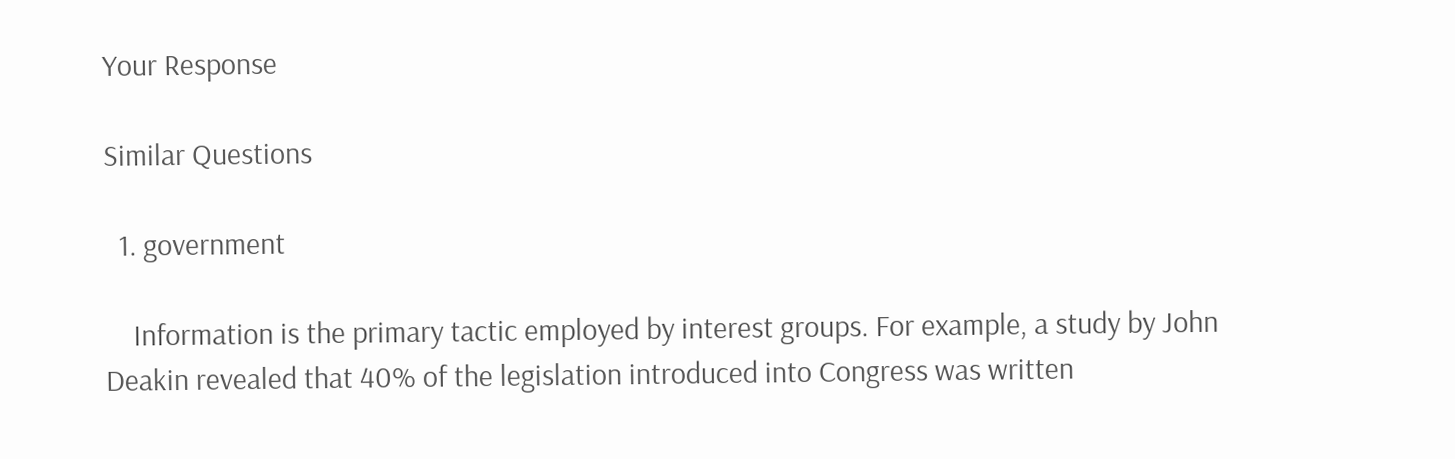Your Response

Similar Questions

  1. government

    Information is the primary tactic employed by interest groups. For example, a study by John Deakin revealed that 40% of the legislation introduced into Congress was written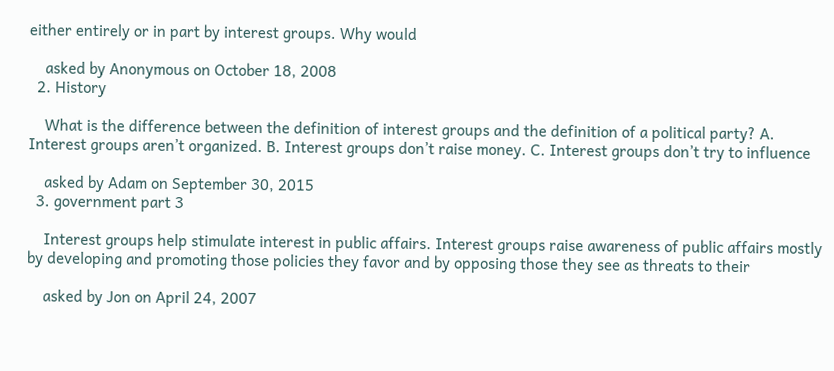either entirely or in part by interest groups. Why would

    asked by Anonymous on October 18, 2008
  2. History

    What is the difference between the definition of interest groups and the definition of a political party? A. Interest groups aren’t organized. B. Interest groups don’t raise money. C. Interest groups don’t try to influence

    asked by Adam on September 30, 2015
  3. government part 3

    Interest groups help stimulate interest in public affairs. Interest groups raise awareness of public affairs mostly by developing and promoting those policies they favor and by opposing those they see as threats to their

    asked by Jon on April 24, 2007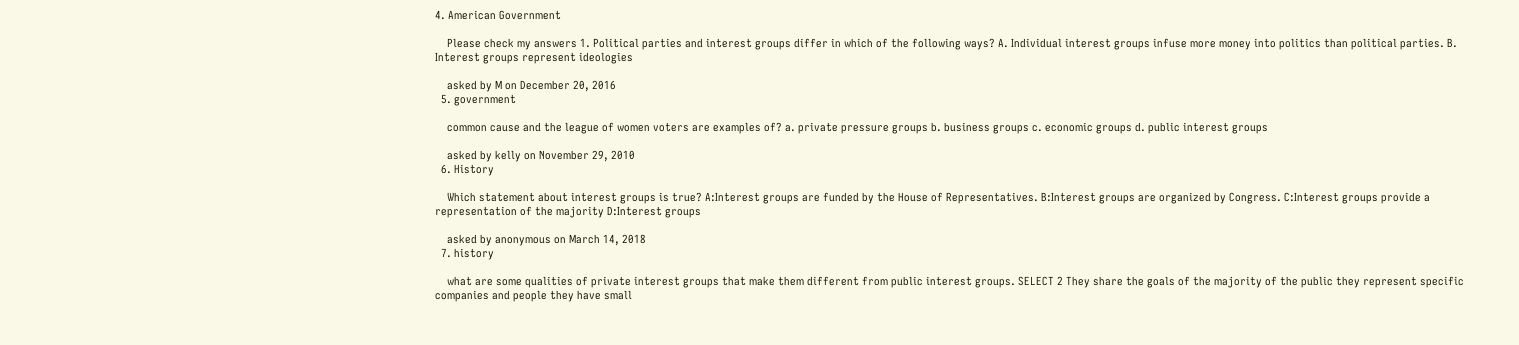4. American Government

    Please check my answers 1. Political parties and interest groups differ in which of the following ways? A. Individual interest groups infuse more money into politics than political parties. B. Interest groups represent ideologies

    asked by M on December 20, 2016
  5. government

    common cause and the league of women voters are examples of? a. private pressure groups b. business groups c. economic groups d. public interest groups

    asked by kelly on November 29, 2010
  6. History

    Which statement about interest groups is true? A:Interest groups are funded by the House of Representatives. B:Interest groups are organized by Congress. C:Interest groups provide a representation of the majority D:Interest groups

    asked by anonymous on March 14, 2018
  7. history

    what are some qualities of private interest groups that make them different from public interest groups. SELECT 2 They share the goals of the majority of the public they represent specific companies and people they have small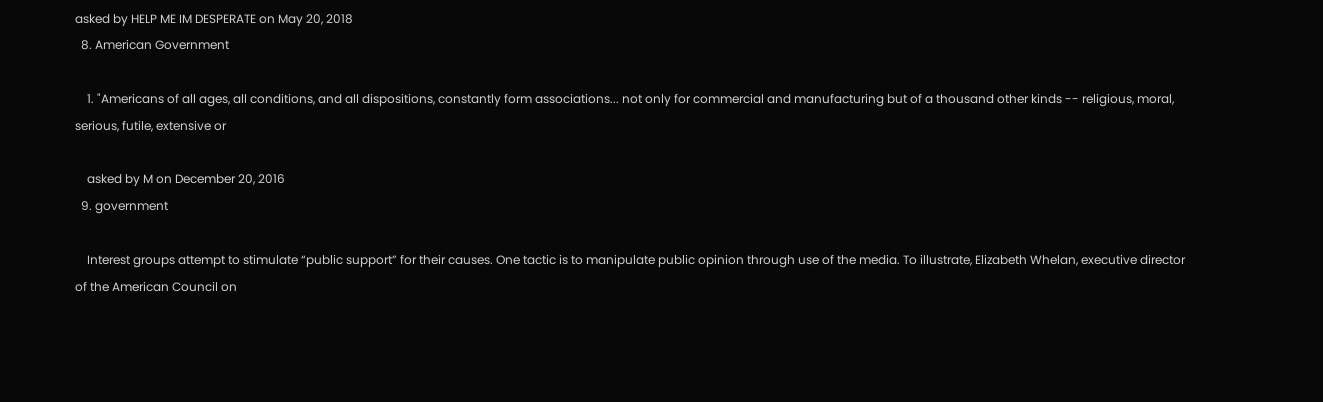asked by HELP ME IM DESPERATE on May 20, 2018
  8. American Government

    1. "Americans of all ages, all conditions, and all dispositions, constantly form associations... not only for commercial and manufacturing but of a thousand other kinds -- religious, moral, serious, futile, extensive or

    asked by M on December 20, 2016
  9. government

    Interest groups attempt to stimulate “public support” for their causes. One tactic is to manipulate public opinion through use of the media. To illustrate, Elizabeth Whelan, executive director of the American Council on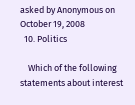asked by Anonymous on October 19, 2008
  10. Politics

    Which of the following statements about interest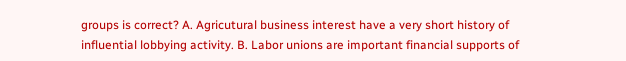groups is correct? A. Agricutural business interest have a very short history of influential lobbying activity. B. Labor unions are important financial supports of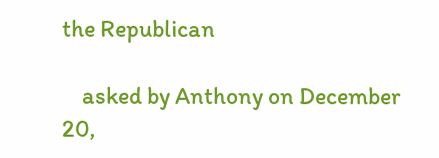the Republican

    asked by Anthony on December 20,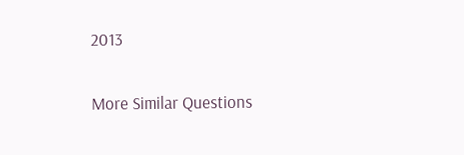2013

More Similar Questions